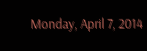Monday, April 7, 2014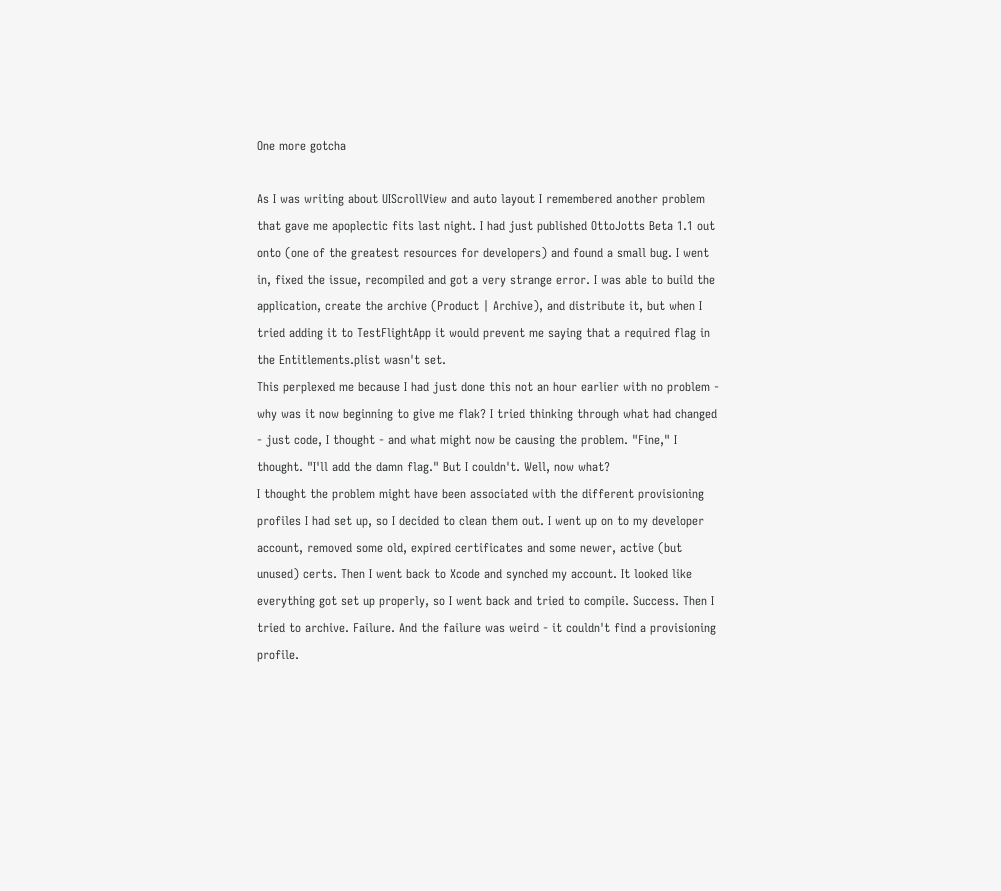One more gotcha

As I was writing about UIScrollView and auto layout I remembered another problem that gave me apoplectic fits last night. I had just published OttoJotts Beta 1.1 out onto (one of the greatest resources for developers) and found a small bug. I went in, fixed the issue, recompiled and got a very strange error. I was able to build the application, create the archive (Product | Archive), and distribute it, but when I tried adding it to TestFlightApp it would prevent me saying that a required flag in the Entitlements.plist wasn't set.
This perplexed me because I had just done this not an hour earlier with no problem - why was it now beginning to give me flak? I tried thinking through what had changed - just code, I thought - and what might now be causing the problem. "Fine," I thought. "I'll add the damn flag." But I couldn't. Well, now what?
I thought the problem might have been associated with the different provisioning profiles I had set up, so I decided to clean them out. I went up on to my developer account, removed some old, expired certificates and some newer, active (but unused) certs. Then I went back to Xcode and synched my account. It looked like everything got set up properly, so I went back and tried to compile. Success. Then I tried to archive. Failure. And the failure was weird - it couldn't find a provisioning profile.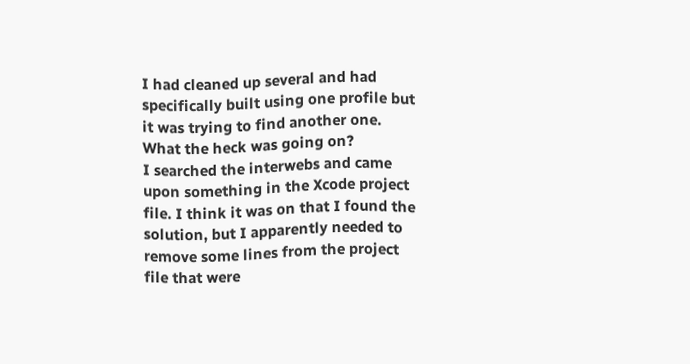I had cleaned up several and had specifically built using one profile but it was trying to find another one. What the heck was going on?
I searched the interwebs and came upon something in the Xcode project file. I think it was on that I found the solution, but I apparently needed to remove some lines from the project file that were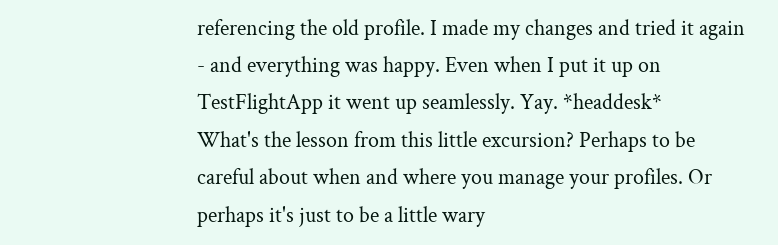referencing the old profile. I made my changes and tried it again - and everything was happy. Even when I put it up on TestFlightApp it went up seamlessly. Yay. *headdesk*
What's the lesson from this little excursion? Perhaps to be careful about when and where you manage your profiles. Or perhaps it's just to be a little wary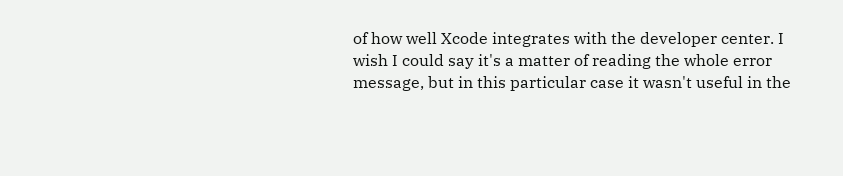of how well Xcode integrates with the developer center. I wish I could say it's a matter of reading the whole error message, but in this particular case it wasn't useful in the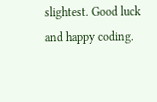slightest. Good luck and happy coding.